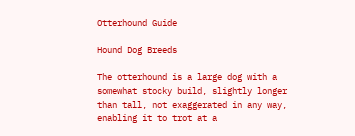Otterhound Guide

Hound Dog Breeds

The otterhound is a large dog with a somewhat stocky build, slightly longer than tall, not exaggerated in any way, enabling it to trot at a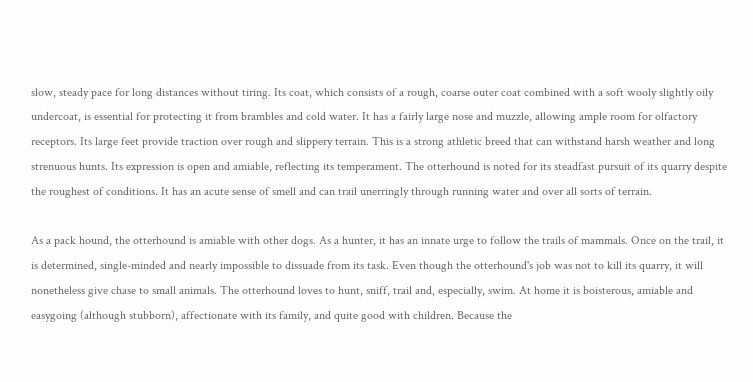slow, steady pace for long distances without tiring. Its coat, which consists of a rough, coarse outer coat combined with a soft wooly slightly oily undercoat, is essential for protecting it from brambles and cold water. It has a fairly large nose and muzzle, allowing ample room for olfactory receptors. Its large feet provide traction over rough and slippery terrain. This is a strong athletic breed that can withstand harsh weather and long strenuous hunts. Its expression is open and amiable, reflecting its temperament. The otterhound is noted for its steadfast pursuit of its quarry despite the roughest of conditions. It has an acute sense of smell and can trail unerringly through running water and over all sorts of terrain.

As a pack hound, the otterhound is amiable with other dogs. As a hunter, it has an innate urge to follow the trails of mammals. Once on the trail, it is determined, single-minded and nearly impossible to dissuade from its task. Even though the otterhound's job was not to kill its quarry, it will nonetheless give chase to small animals. The otterhound loves to hunt, sniff, trail and, especially, swim. At home it is boisterous, amiable and easygoing (although stubborn), affectionate with its family, and quite good with children. Because the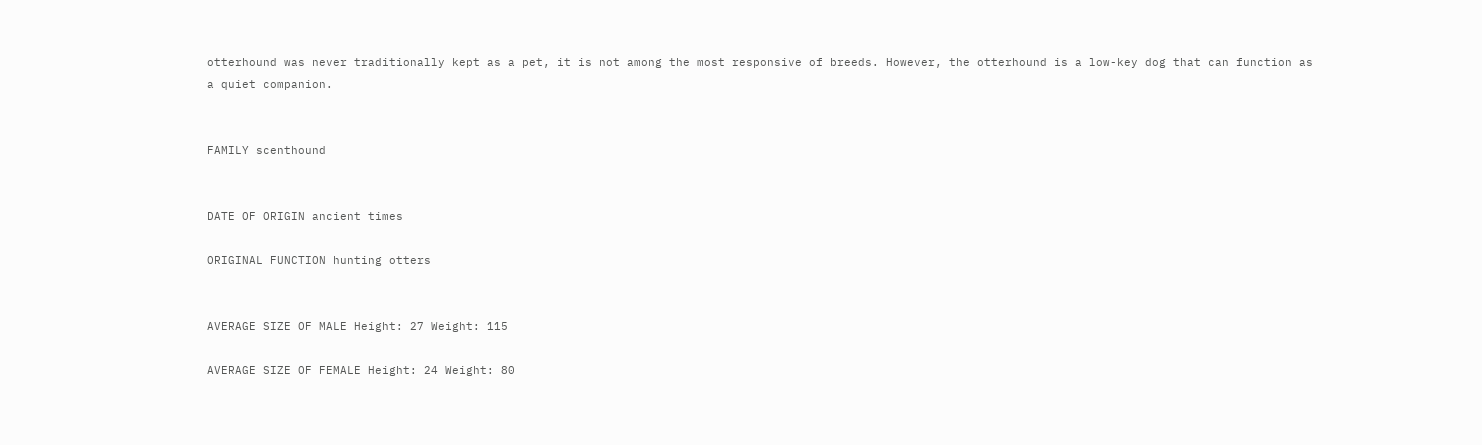otterhound was never traditionally kept as a pet, it is not among the most responsive of breeds. However, the otterhound is a low-key dog that can function as a quiet companion.


FAMILY scenthound


DATE OF ORIGIN ancient times

ORIGINAL FUNCTION hunting otters


AVERAGE SIZE OF MALE Height: 27 Weight: 115

AVERAGE SIZE OF FEMALE Height: 24 Weight: 80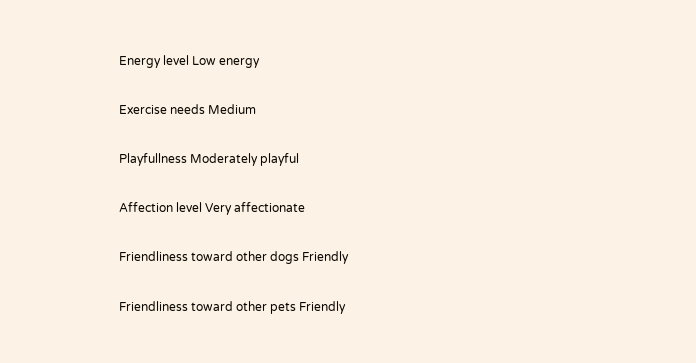Energy level Low energy

Exercise needs Medium

Playfullness Moderately playful

Affection level Very affectionate

Friendliness toward other dogs Friendly

Friendliness toward other pets Friendly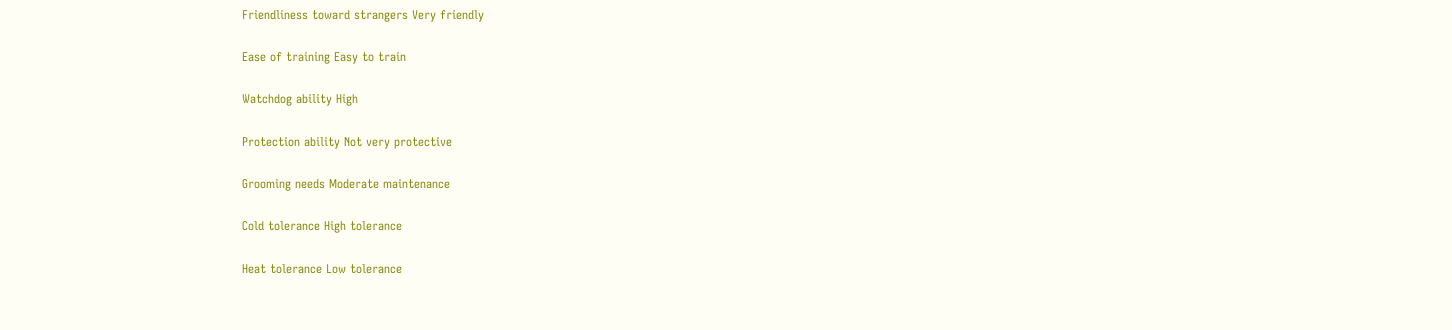Friendliness toward strangers Very friendly

Ease of training Easy to train

Watchdog ability High

Protection ability Not very protective

Grooming needs Moderate maintenance

Cold tolerance High tolerance

Heat tolerance Low tolerance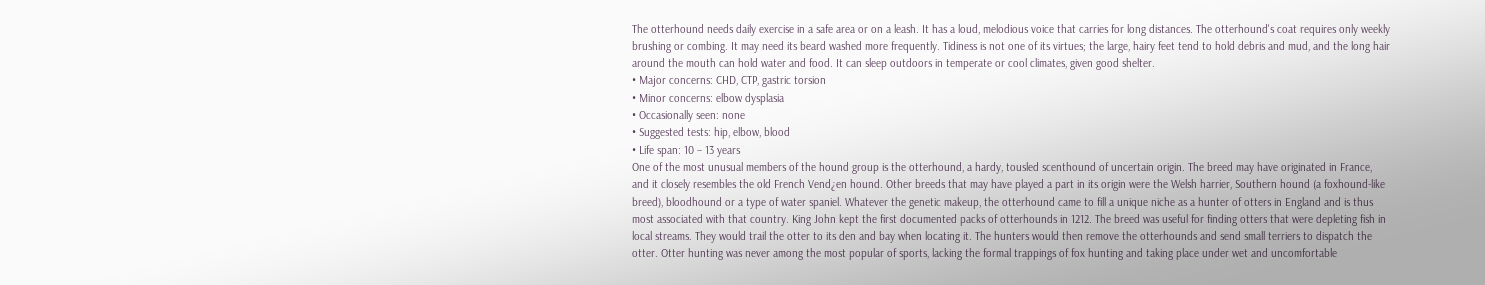The otterhound needs daily exercise in a safe area or on a leash. It has a loud, melodious voice that carries for long distances. The otterhound's coat requires only weekly brushing or combing. It may need its beard washed more frequently. Tidiness is not one of its virtues; the large, hairy feet tend to hold debris and mud, and the long hair around the mouth can hold water and food. It can sleep outdoors in temperate or cool climates, given good shelter.
• Major concerns: CHD, CTP, gastric torsion
• Minor concerns: elbow dysplasia
• Occasionally seen: none
• Suggested tests: hip, elbow, blood
• Life span: 10 – 13 years
One of the most unusual members of the hound group is the otterhound, a hardy, tousled scenthound of uncertain origin. The breed may have originated in France, and it closely resembles the old French Vend¿en hound. Other breeds that may have played a part in its origin were the Welsh harrier, Southern hound (a foxhound-like breed), bloodhound or a type of water spaniel. Whatever the genetic makeup, the otterhound came to fill a unique niche as a hunter of otters in England and is thus most associated with that country. King John kept the first documented packs of otterhounds in 1212. The breed was useful for finding otters that were depleting fish in local streams. They would trail the otter to its den and bay when locating it. The hunters would then remove the otterhounds and send small terriers to dispatch the otter. Otter hunting was never among the most popular of sports, lacking the formal trappings of fox hunting and taking place under wet and uncomfortable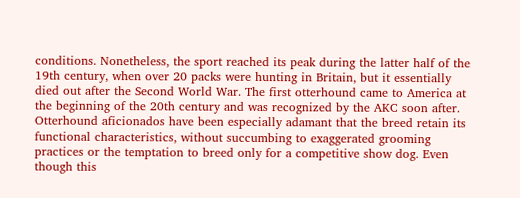conditions. Nonetheless, the sport reached its peak during the latter half of the 19th century, when over 20 packs were hunting in Britain, but it essentially died out after the Second World War. The first otterhound came to America at the beginning of the 20th century and was recognized by the AKC soon after. Otterhound aficionados have been especially adamant that the breed retain its functional characteristics, without succumbing to exaggerated grooming practices or the temptation to breed only for a competitive show dog. Even though this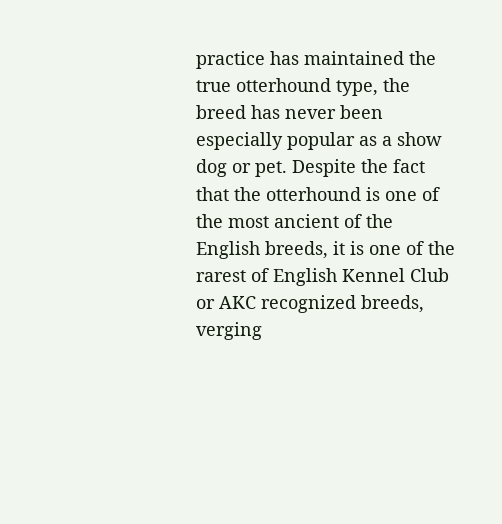practice has maintained the true otterhound type, the breed has never been especially popular as a show dog or pet. Despite the fact that the otterhound is one of the most ancient of the English breeds, it is one of the rarest of English Kennel Club or AKC recognized breeds, verging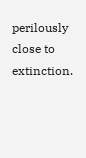perilously close to extinction.